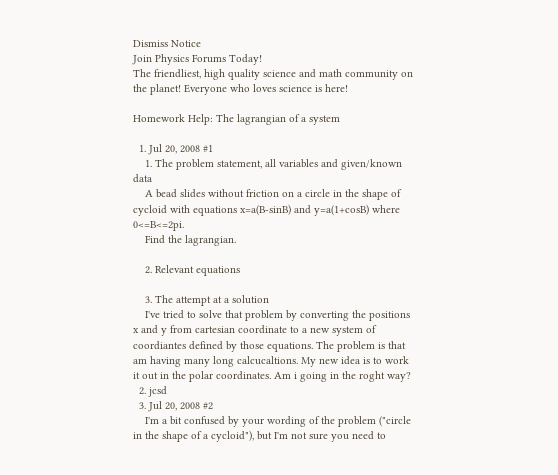Dismiss Notice
Join Physics Forums Today!
The friendliest, high quality science and math community on the planet! Everyone who loves science is here!

Homework Help: The lagrangian of a system

  1. Jul 20, 2008 #1
    1. The problem statement, all variables and given/known data
    A bead slides without friction on a circle in the shape of cycloid with equations x=a(B-sinB) and y=a(1+cosB) where 0<=B<=2pi.
    Find the lagrangian.

    2. Relevant equations

    3. The attempt at a solution
    I've tried to solve that problem by converting the positions x and y from cartesian coordinate to a new system of coordiantes defined by those equations. The problem is that am having many long calcucaltions. My new idea is to work it out in the polar coordinates. Am i going in the roght way?
  2. jcsd
  3. Jul 20, 2008 #2
    I'm a bit confused by your wording of the problem ("circle in the shape of a cycloid"), but I'm not sure you need to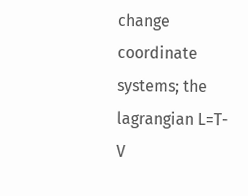change coordinate systems; the lagrangian L=T-V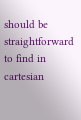should be straightforward to find in cartesian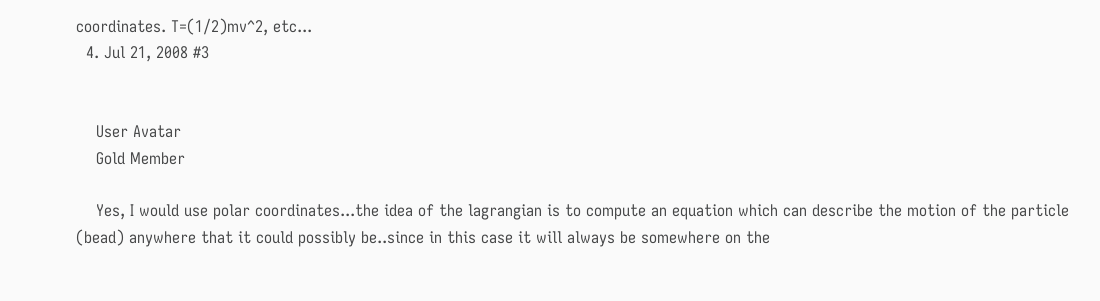coordinates. T=(1/2)mv^2, etc...
  4. Jul 21, 2008 #3


    User Avatar
    Gold Member

    Yes, I would use polar coordinates...the idea of the lagrangian is to compute an equation which can describe the motion of the particle (bead) anywhere that it could possibly be..since in this case it will always be somewhere on the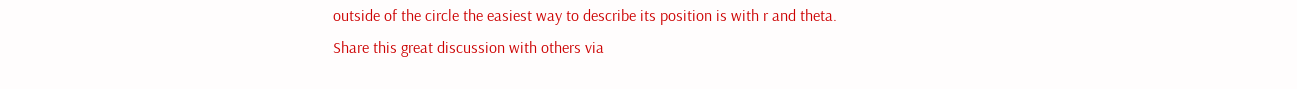outside of the circle the easiest way to describe its position is with r and theta.
Share this great discussion with others via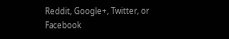Reddit, Google+, Twitter, or Facebook